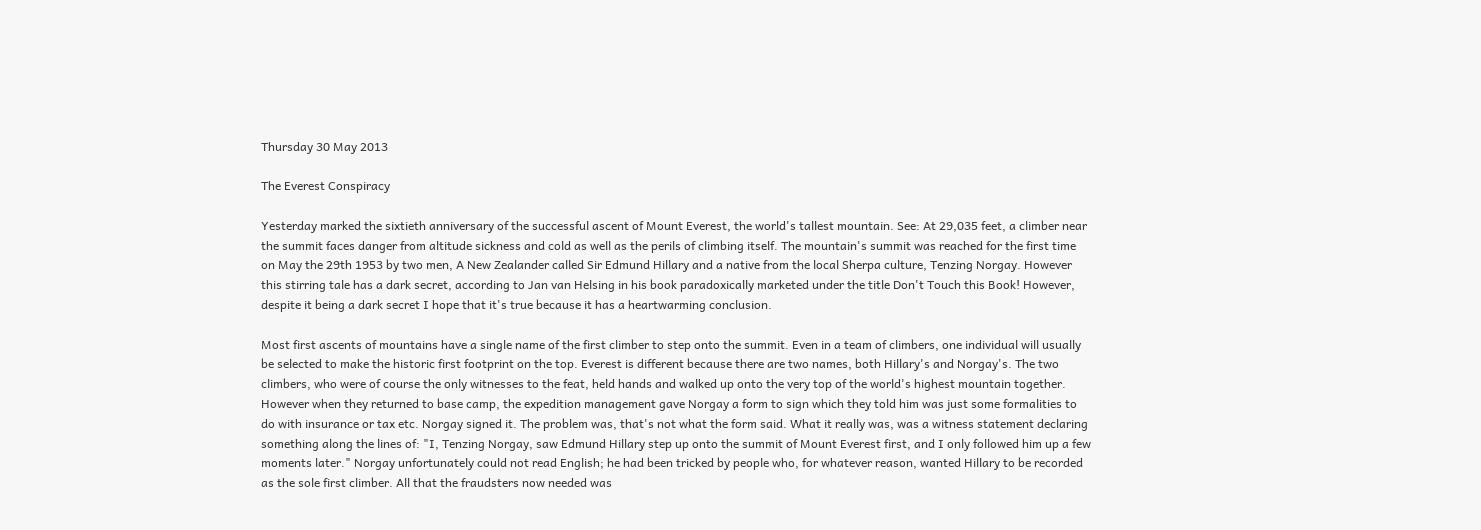Thursday 30 May 2013

The Everest Conspiracy

Yesterday marked the sixtieth anniversary of the successful ascent of Mount Everest, the world's tallest mountain. See: At 29,035 feet, a climber near the summit faces danger from altitude sickness and cold as well as the perils of climbing itself. The mountain's summit was reached for the first time on May the 29th 1953 by two men, A New Zealander called Sir Edmund Hillary and a native from the local Sherpa culture, Tenzing Norgay. However this stirring tale has a dark secret, according to Jan van Helsing in his book paradoxically marketed under the title Don't Touch this Book! However, despite it being a dark secret I hope that it's true because it has a heartwarming conclusion.

Most first ascents of mountains have a single name of the first climber to step onto the summit. Even in a team of climbers, one individual will usually be selected to make the historic first footprint on the top. Everest is different because there are two names, both Hillary's and Norgay's. The two climbers, who were of course the only witnesses to the feat, held hands and walked up onto the very top of the world's highest mountain together. However when they returned to base camp, the expedition management gave Norgay a form to sign which they told him was just some formalities to do with insurance or tax etc. Norgay signed it. The problem was, that's not what the form said. What it really was, was a witness statement declaring something along the lines of: "I, Tenzing Norgay, saw Edmund Hillary step up onto the summit of Mount Everest first, and I only followed him up a few moments later." Norgay unfortunately could not read English; he had been tricked by people who, for whatever reason, wanted Hillary to be recorded as the sole first climber. All that the fraudsters now needed was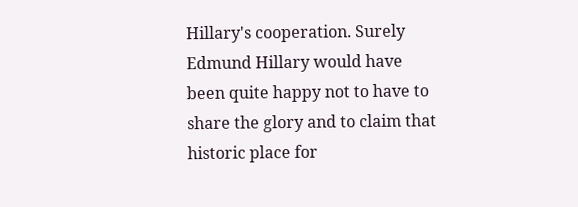Hillary's cooperation. Surely Edmund Hillary would have been quite happy not to have to share the glory and to claim that historic place for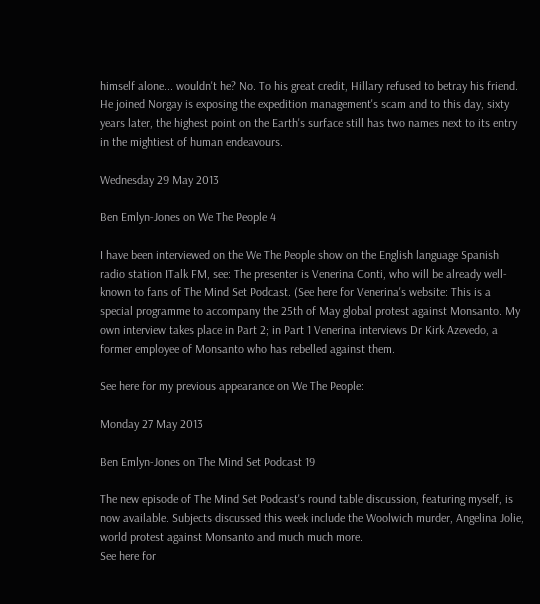himself alone... wouldn't he? No. To his great credit, Hillary refused to betray his friend. He joined Norgay is exposing the expedition management's scam and to this day, sixty years later, the highest point on the Earth's surface still has two names next to its entry in the mightiest of human endeavours.

Wednesday 29 May 2013

Ben Emlyn-Jones on We The People 4

I have been interviewed on the We The People show on the English language Spanish radio station ITalk FM, see: The presenter is Venerina Conti, who will be already well-known to fans of The Mind Set Podcast. (See here for Venerina's website: This is a special programme to accompany the 25th of May global protest against Monsanto. My own interview takes place in Part 2; in Part 1 Venerina interviews Dr Kirk Azevedo, a former employee of Monsanto who has rebelled against them.

See here for my previous appearance on We The People:

Monday 27 May 2013

Ben Emlyn-Jones on The Mind Set Podcast 19

The new episode of The Mind Set Podcast's round table discussion, featuring myself, is now available. Subjects discussed this week include the Woolwich murder, Angelina Jolie, world protest against Monsanto and much much more.
See here for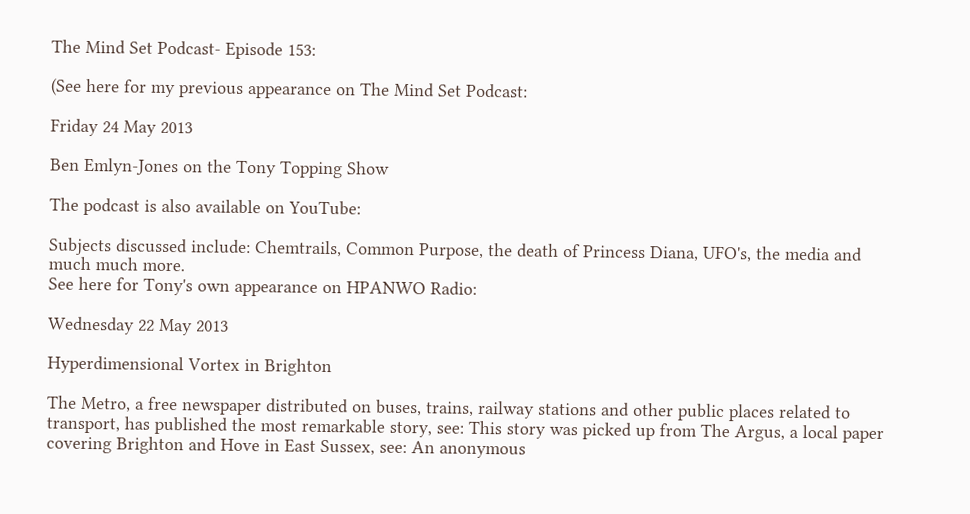The Mind Set Podcast- Episode 153:

(See here for my previous appearance on The Mind Set Podcast:

Friday 24 May 2013

Ben Emlyn-Jones on the Tony Topping Show

The podcast is also available on YouTube:

Subjects discussed include: Chemtrails, Common Purpose, the death of Princess Diana, UFO's, the media and much much more.
See here for Tony's own appearance on HPANWO Radio:

Wednesday 22 May 2013

Hyperdimensional Vortex in Brighton

The Metro, a free newspaper distributed on buses, trains, railway stations and other public places related to transport, has published the most remarkable story, see: This story was picked up from The Argus, a local paper covering Brighton and Hove in East Sussex, see: An anonymous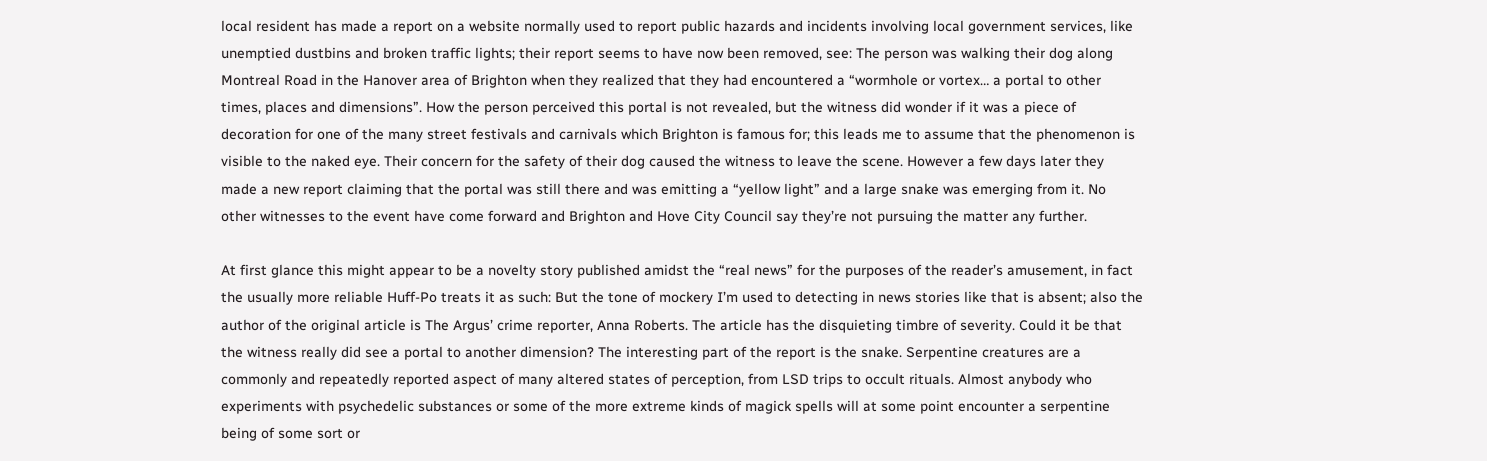local resident has made a report on a website normally used to report public hazards and incidents involving local government services, like unemptied dustbins and broken traffic lights; their report seems to have now been removed, see: The person was walking their dog along Montreal Road in the Hanover area of Brighton when they realized that they had encountered a “wormhole or vortex… a portal to other times, places and dimensions”. How the person perceived this portal is not revealed, but the witness did wonder if it was a piece of decoration for one of the many street festivals and carnivals which Brighton is famous for; this leads me to assume that the phenomenon is visible to the naked eye. Their concern for the safety of their dog caused the witness to leave the scene. However a few days later they made a new report claiming that the portal was still there and was emitting a “yellow light” and a large snake was emerging from it. No other witnesses to the event have come forward and Brighton and Hove City Council say they’re not pursuing the matter any further.

At first glance this might appear to be a novelty story published amidst the “real news” for the purposes of the reader’s amusement, in fact the usually more reliable Huff-Po treats it as such: But the tone of mockery I’m used to detecting in news stories like that is absent; also the author of the original article is The Argus’ crime reporter, Anna Roberts. The article has the disquieting timbre of severity. Could it be that the witness really did see a portal to another dimension? The interesting part of the report is the snake. Serpentine creatures are a commonly and repeatedly reported aspect of many altered states of perception, from LSD trips to occult rituals. Almost anybody who experiments with psychedelic substances or some of the more extreme kinds of magick spells will at some point encounter a serpentine being of some sort or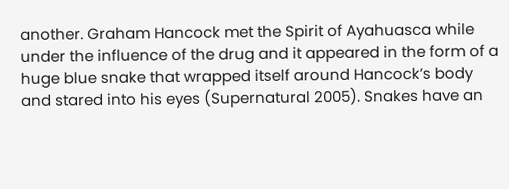another. Graham Hancock met the Spirit of Ayahuasca while under the influence of the drug and it appeared in the form of a huge blue snake that wrapped itself around Hancock’s body and stared into his eyes (Supernatural 2005). Snakes have an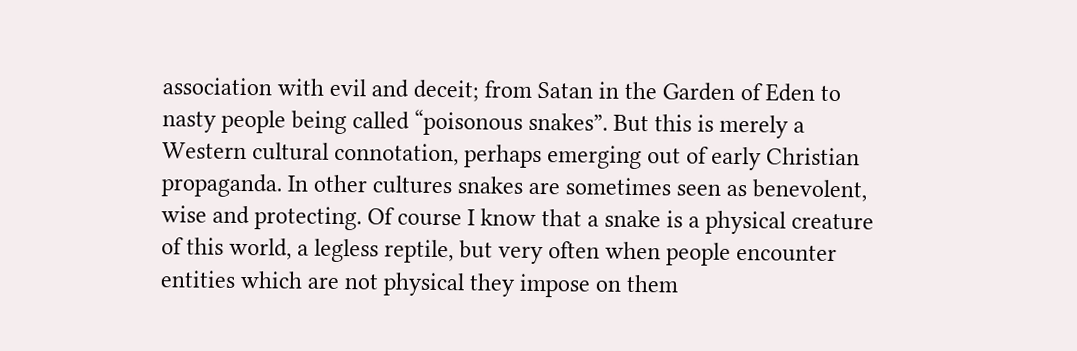association with evil and deceit; from Satan in the Garden of Eden to nasty people being called “poisonous snakes”. But this is merely a Western cultural connotation, perhaps emerging out of early Christian propaganda. In other cultures snakes are sometimes seen as benevolent, wise and protecting. Of course I know that a snake is a physical creature of this world, a legless reptile, but very often when people encounter entities which are not physical they impose on them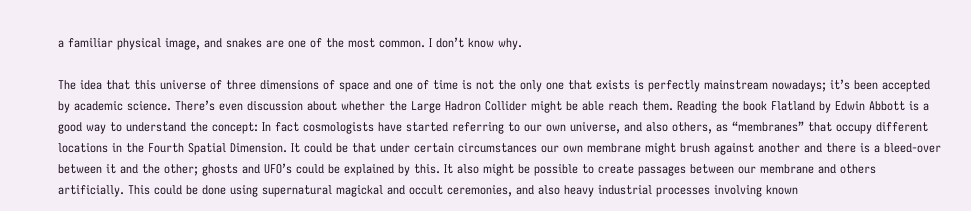a familiar physical image, and snakes are one of the most common. I don’t know why.

The idea that this universe of three dimensions of space and one of time is not the only one that exists is perfectly mainstream nowadays; it’s been accepted by academic science. There’s even discussion about whether the Large Hadron Collider might be able reach them. Reading the book Flatland by Edwin Abbott is a good way to understand the concept: In fact cosmologists have started referring to our own universe, and also others, as “membranes” that occupy different locations in the Fourth Spatial Dimension. It could be that under certain circumstances our own membrane might brush against another and there is a bleed-over between it and the other; ghosts and UFO’s could be explained by this. It also might be possible to create passages between our membrane and others artificially. This could be done using supernatural magickal and occult ceremonies, and also heavy industrial processes involving known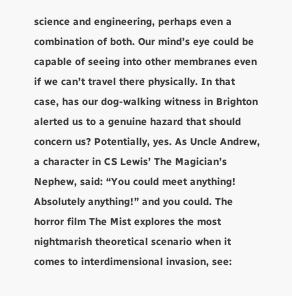science and engineering, perhaps even a combination of both. Our mind’s eye could be capable of seeing into other membranes even if we can’t travel there physically. In that case, has our dog-walking witness in Brighton alerted us to a genuine hazard that should concern us? Potentially, yes. As Uncle Andrew, a character in CS Lewis’ The Magician’s Nephew, said: “You could meet anything! Absolutely anything!” and you could. The horror film The Mist explores the most nightmarish theoretical scenario when it comes to interdimensional invasion, see: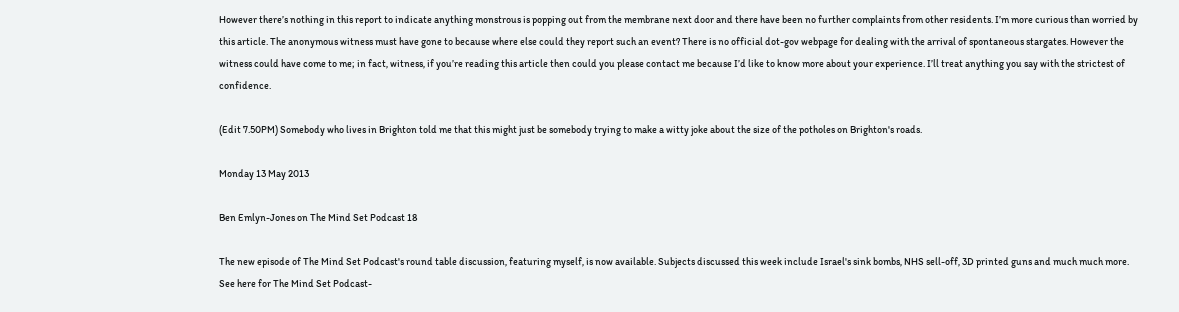However there’s nothing in this report to indicate anything monstrous is popping out from the membrane next door and there have been no further complaints from other residents. I’m more curious than worried by this article. The anonymous witness must have gone to because where else could they report such an event? There is no official dot-gov webpage for dealing with the arrival of spontaneous stargates. However the witness could have come to me; in fact, witness, if you’re reading this article then could you please contact me because I’d like to know more about your experience. I’ll treat anything you say with the strictest of confidence.

(Edit 7.50PM) Somebody who lives in Brighton told me that this might just be somebody trying to make a witty joke about the size of the potholes on Brighton's roads.

Monday 13 May 2013

Ben Emlyn-Jones on The Mind Set Podcast 18

The new episode of The Mind Set Podcast's round table discussion, featuring myself, is now available. Subjects discussed this week include Israel's sink bombs, NHS sell-off, 3D printed guns and much much more.
See here for The Mind Set Podcast-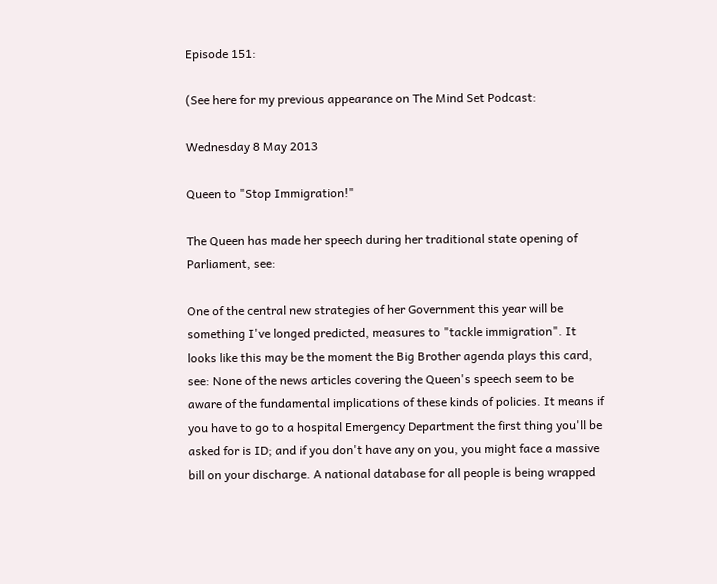Episode 151:

(See here for my previous appearance on The Mind Set Podcast:

Wednesday 8 May 2013

Queen to "Stop Immigration!"

The Queen has made her speech during her traditional state opening of Parliament, see:

One of the central new strategies of her Government this year will be something I've longed predicted, measures to "tackle immigration". It looks like this may be the moment the Big Brother agenda plays this card, see: None of the news articles covering the Queen's speech seem to be aware of the fundamental implications of these kinds of policies. It means if you have to go to a hospital Emergency Department the first thing you'll be asked for is ID; and if you don't have any on you, you might face a massive bill on your discharge. A national database for all people is being wrapped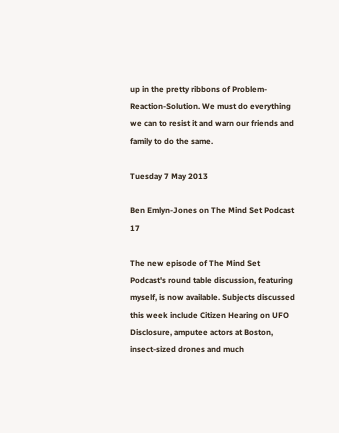up in the pretty ribbons of Problem-Reaction-Solution. We must do everything we can to resist it and warn our friends and family to do the same.

Tuesday 7 May 2013

Ben Emlyn-Jones on The Mind Set Podcast 17

The new episode of The Mind Set Podcast's round table discussion, featuring myself, is now available. Subjects discussed this week include Citizen Hearing on UFO Disclosure, amputee actors at Boston, insect-sized drones and much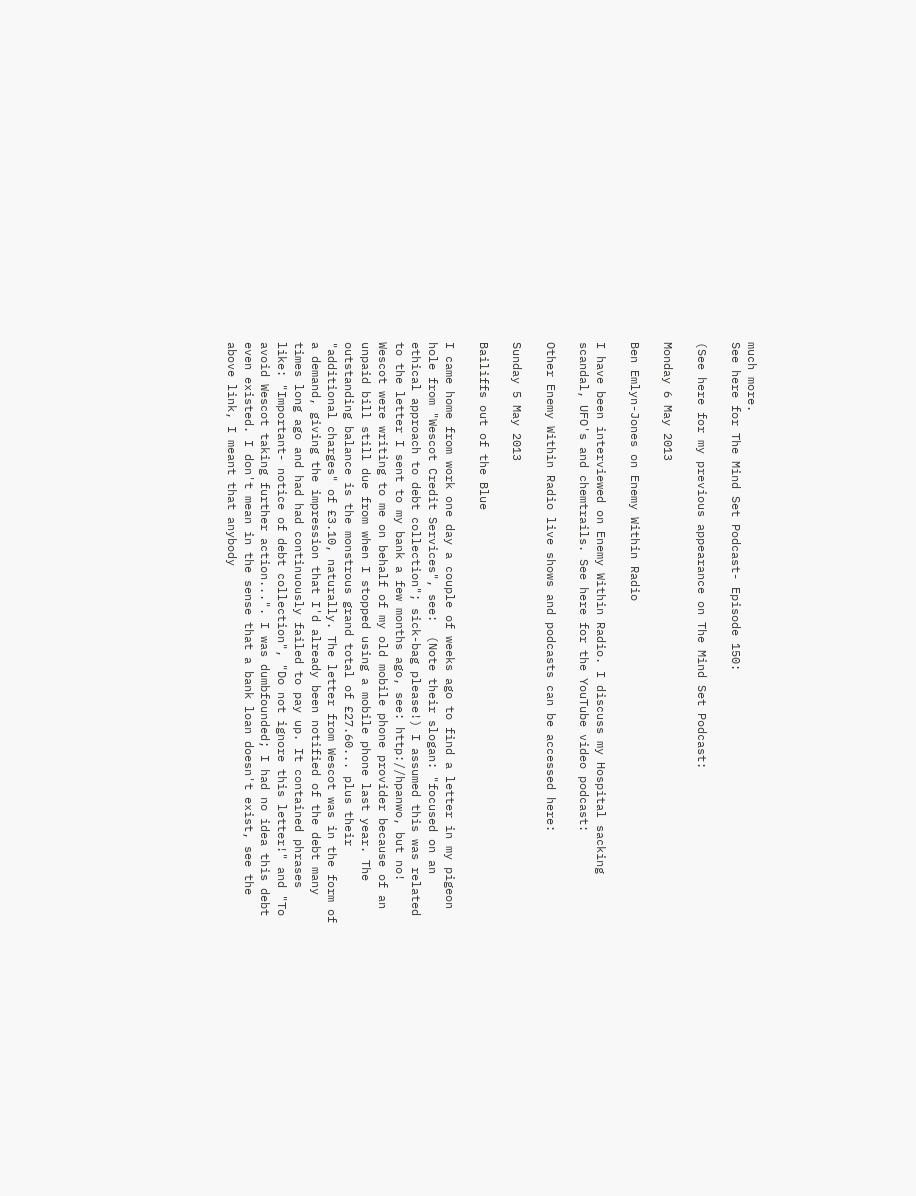much more.
See here for The Mind Set Podcast- Episode 150:

(See here for my previous appearance on The Mind Set Podcast:

Monday 6 May 2013

Ben Emlyn-Jones on Enemy Within Radio

I have been interviewed on Enemy Within Radio. I discuss my Hospital sacking scandal, UFO's and chemtrails. See here for the YouTube video podcast:

Other Enemy Within Radio live shows and podcasts can be accessed here:

Sunday 5 May 2013

Bailiffs out of the Blue

I came home from work one day a couple of weeks ago to find a letter in my pigeon hole from "Wescot Credit Services", see:  (Note their slogan: "focused on an ethical approach to debt collection"; sick-bag please!) I assumed this was related to the letter I sent to my bank a few months ago, see: http://hpanwo, but no! Wescot were writing to me on behalf of my old mobile phone provider because of an unpaid bill still due from when I stopped using a mobile phone last year. The outstanding balance is the monstrous grand total of £27.60... plus their  "additional charges" of £3.10, naturally. The letter from Wescot was in the form of a demand, giving the impression that I'd already been notified of the debt many times long ago and had had continuously failed to pay up. It contained phrases like: "Important- notice of debt collection", "Do not ignore this letter!" and "To avoid Wescot taking further action...". I was dumbfounded; I had no idea this debt even existed. I don't mean in the sense that a bank loan doesn't exist, see the above link, I meant that anybody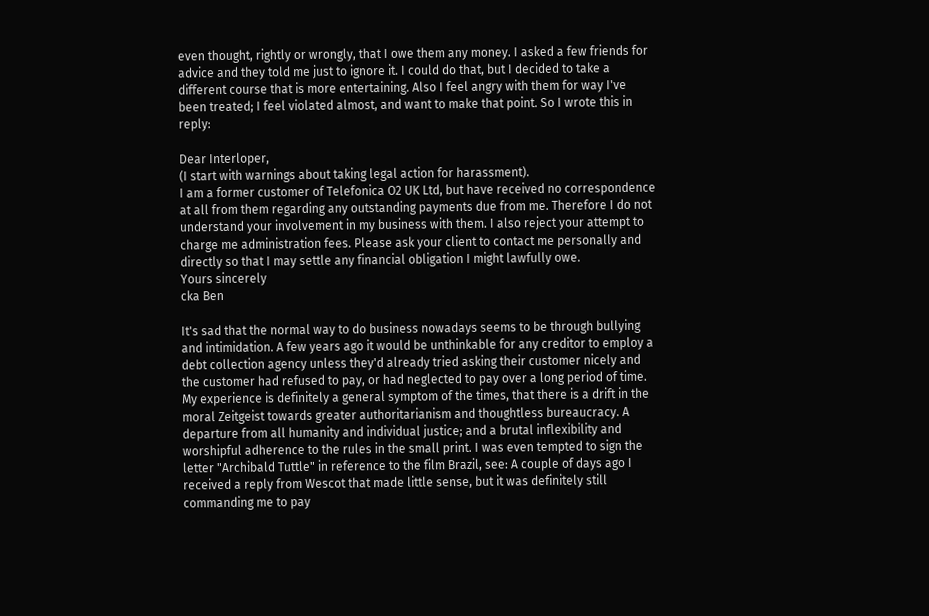even thought, rightly or wrongly, that I owe them any money. I asked a few friends for advice and they told me just to ignore it. I could do that, but I decided to take a different course that is more entertaining. Also I feel angry with them for way I've been treated; I feel violated almost, and want to make that point. So I wrote this in reply:

Dear Interloper,
(I start with warnings about taking legal action for harassment).
I am a former customer of Telefonica O2 UK Ltd, but have received no correspondence at all from them regarding any outstanding payments due from me. Therefore I do not understand your involvement in my business with them. I also reject your attempt to charge me administration fees. Please ask your client to contact me personally and directly so that I may settle any financial obligation I might lawfully owe.
Yours sincerely
cka Ben

It's sad that the normal way to do business nowadays seems to be through bullying and intimidation. A few years ago it would be unthinkable for any creditor to employ a debt collection agency unless they'd already tried asking their customer nicely and the customer had refused to pay, or had neglected to pay over a long period of time. My experience is definitely a general symptom of the times, that there is a drift in the moral Zeitgeist towards greater authoritarianism and thoughtless bureaucracy. A departure from all humanity and individual justice; and a brutal inflexibility and worshipful adherence to the rules in the small print. I was even tempted to sign the letter "Archibald Tuttle" in reference to the film Brazil, see: A couple of days ago I received a reply from Wescot that made little sense, but it was definitely still commanding me to pay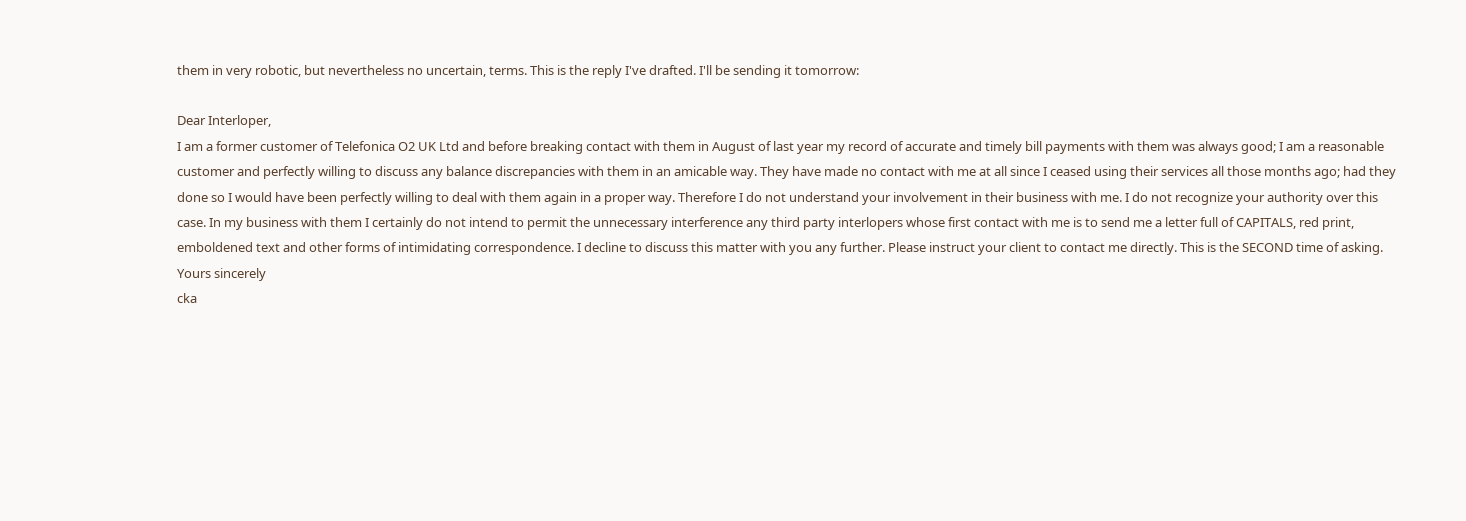them in very robotic, but nevertheless no uncertain, terms. This is the reply I've drafted. I'll be sending it tomorrow:

Dear Interloper,
I am a former customer of Telefonica O2 UK Ltd and before breaking contact with them in August of last year my record of accurate and timely bill payments with them was always good; I am a reasonable customer and perfectly willing to discuss any balance discrepancies with them in an amicable way. They have made no contact with me at all since I ceased using their services all those months ago; had they done so I would have been perfectly willing to deal with them again in a proper way. Therefore I do not understand your involvement in their business with me. I do not recognize your authority over this case. In my business with them I certainly do not intend to permit the unnecessary interference any third party interlopers whose first contact with me is to send me a letter full of CAPITALS, red print, emboldened text and other forms of intimidating correspondence. I decline to discuss this matter with you any further. Please instruct your client to contact me directly. This is the SECOND time of asking.
Yours sincerely
cka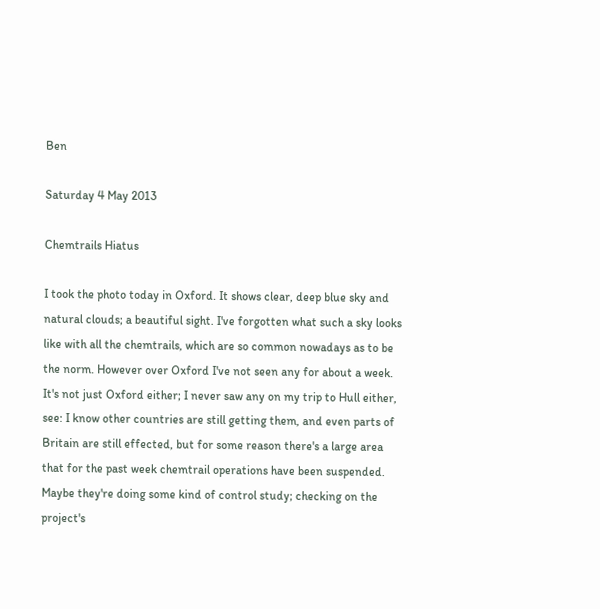Ben

Saturday 4 May 2013

Chemtrails Hiatus

I took the photo today in Oxford. It shows clear, deep blue sky and natural clouds; a beautiful sight. I've forgotten what such a sky looks like with all the chemtrails, which are so common nowadays as to be the norm. However over Oxford I've not seen any for about a week. It's not just Oxford either; I never saw any on my trip to Hull either, see: I know other countries are still getting them, and even parts of Britain are still effected, but for some reason there's a large area that for the past week chemtrail operations have been suspended. Maybe they're doing some kind of control study; checking on the project's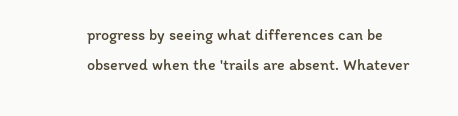progress by seeing what differences can be observed when the 'trails are absent. Whatever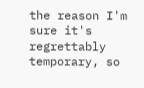the reason I'm sure it's regrettably temporary, so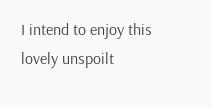I intend to enjoy this lovely unspoilt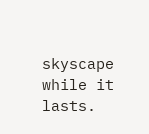skyscape while it lasts.